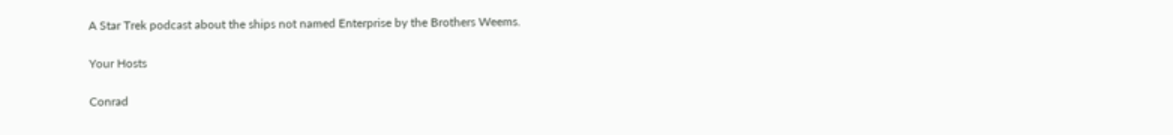A Star Trek podcast about the ships not named Enterprise by the Brothers Weems.

Your Hosts

Conrad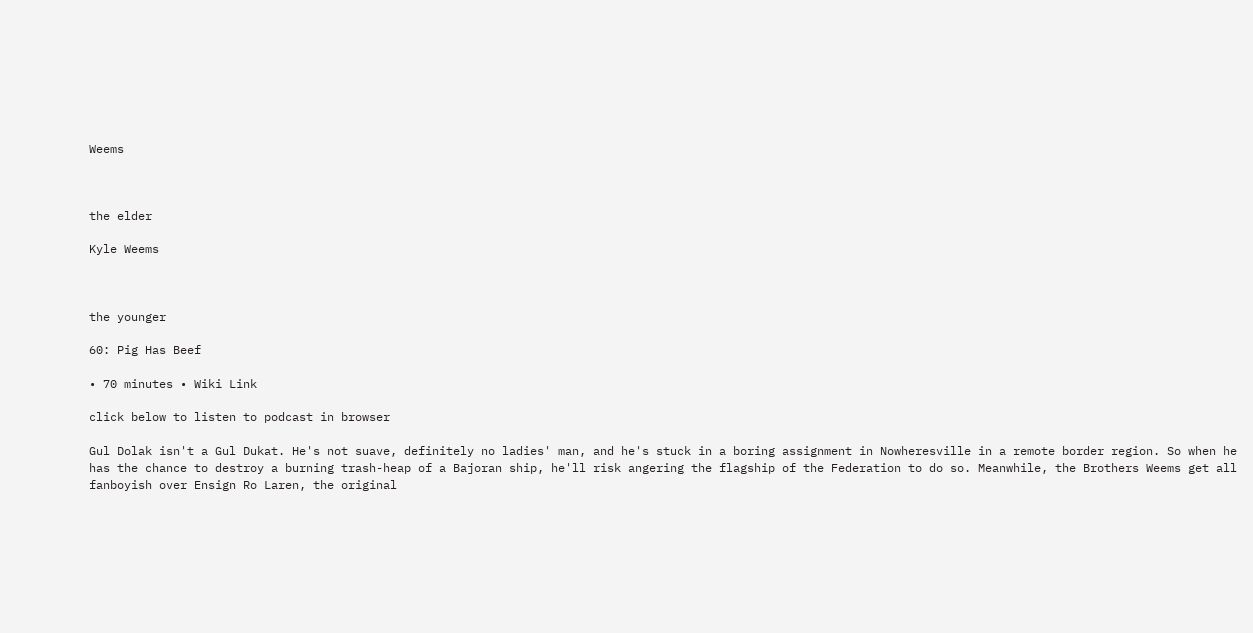Weems



the elder

Kyle Weems



the younger

60: Pig Has Beef

• 70 minutes • Wiki Link

click below to listen to podcast in browser

Gul Dolak isn't a Gul Dukat. He's not suave, definitely no ladies' man, and he's stuck in a boring assignment in Nowheresville in a remote border region. So when he has the chance to destroy a burning trash-heap of a Bajoran ship, he'll risk angering the flagship of the Federation to do so. Meanwhile, the Brothers Weems get all fanboyish over Ensign Ro Laren, the original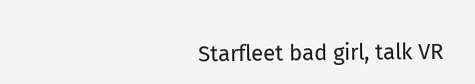Starfleet bad girl, talk VR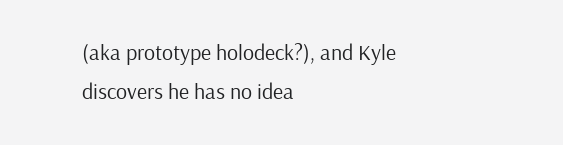(aka prototype holodeck?), and Kyle discovers he has no idea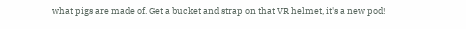what pigs are made of. Get a bucket and strap on that VR helmet, it's a new pod!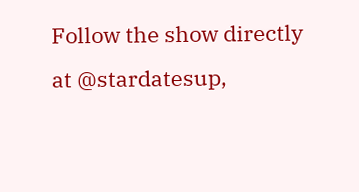Follow the show directly at @stardatesup,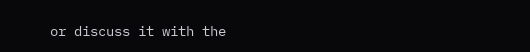or discuss it with the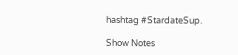hashtag #StardateSup.

Show Notes